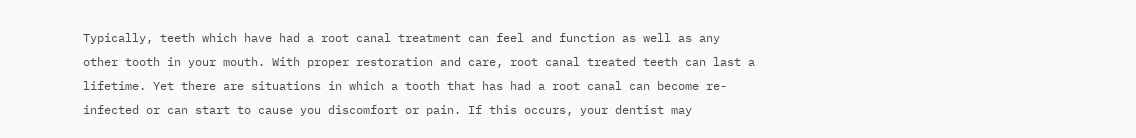Typically, teeth which have had a root canal treatment can feel and function as well as any other tooth in your mouth. With proper restoration and care, root canal treated teeth can last a lifetime. Yet there are situations in which a tooth that has had a root canal can become re-infected or can start to cause you discomfort or pain. If this occurs, your dentist may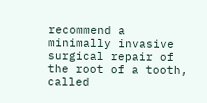recommend a minimally invasive surgical repair of the root of a tooth, called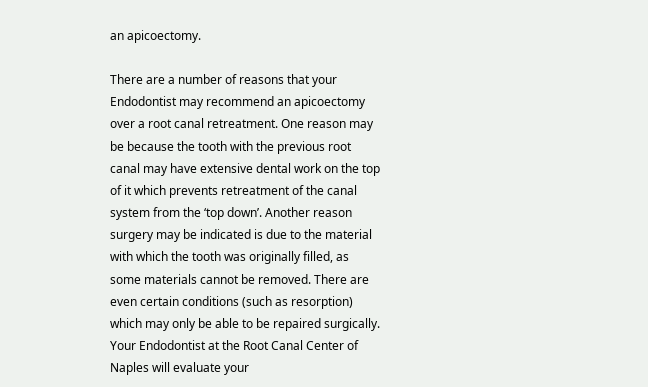an apicoectomy.

There are a number of reasons that your Endodontist may recommend an apicoectomy over a root canal retreatment. One reason may be because the tooth with the previous root canal may have extensive dental work on the top of it which prevents retreatment of the canal system from the ‘top down’. Another reason surgery may be indicated is due to the material with which the tooth was originally filled, as some materials cannot be removed. There are even certain conditions (such as resorption) which may only be able to be repaired surgically. Your Endodontist at the Root Canal Center of Naples will evaluate your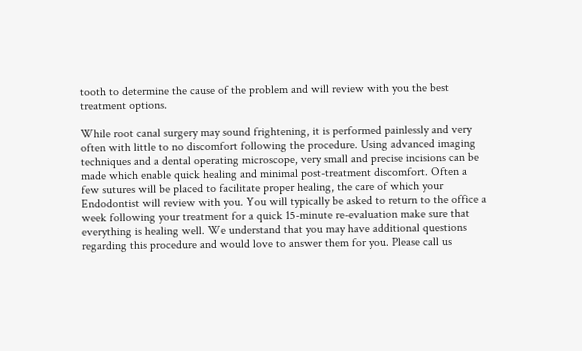tooth to determine the cause of the problem and will review with you the best treatment options.

While root canal surgery may sound frightening, it is performed painlessly and very often with little to no discomfort following the procedure. Using advanced imaging techniques and a dental operating microscope, very small and precise incisions can be made which enable quick healing and minimal post-treatment discomfort. Often a few sutures will be placed to facilitate proper healing, the care of which your Endodontist will review with you. You will typically be asked to return to the office a week following your treatment for a quick 15-minute re-evaluation make sure that everything is healing well. We understand that you may have additional questions regarding this procedure and would love to answer them for you. Please call us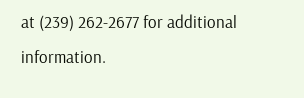at (239) 262-2677 for additional information.